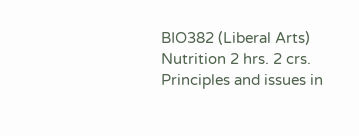BIO382 (Liberal Arts) Nutrition 2 hrs. 2 crs. Principles and issues in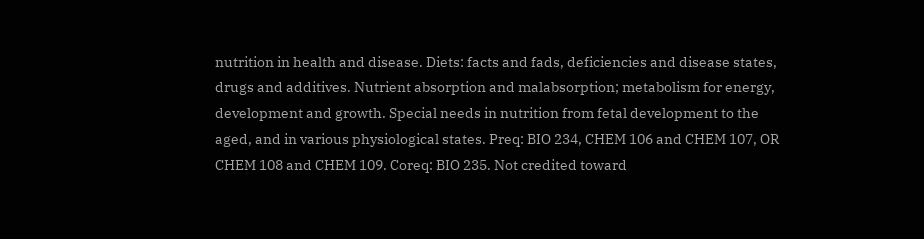nutrition in health and disease. Diets: facts and fads, deficiencies and disease states, drugs and additives. Nutrient absorption and malabsorption; metabolism for energy, development and growth. Special needs in nutrition from fetal development to the aged, and in various physiological states. Preq: BIO 234, CHEM 106 and CHEM 107, OR CHEM 108 and CHEM 109. Coreq: BIO 235. Not credited toward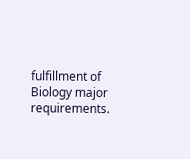fulfillment of Biology major requirements.